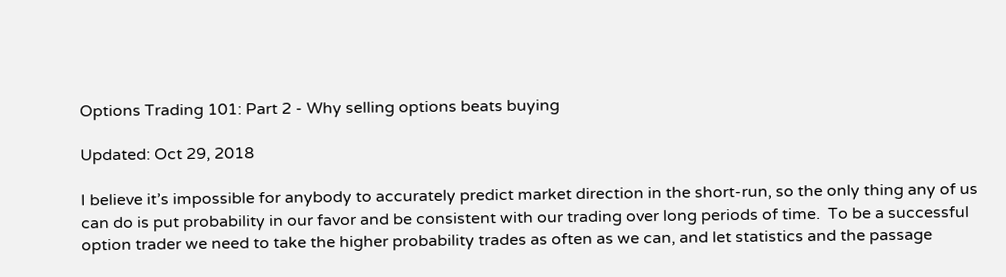Options Trading 101: Part 2 - Why selling options beats buying

Updated: Oct 29, 2018

I believe it’s impossible for anybody to accurately predict market direction in the short-run, so the only thing any of us can do is put probability in our favor and be consistent with our trading over long periods of time.  To be a successful option trader we need to take the higher probability trades as often as we can, and let statistics and the passage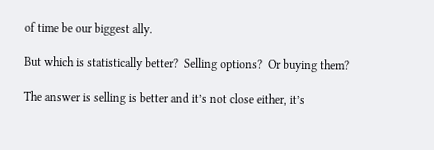of time be our biggest ally.

But which is statistically better?  Selling options?  Or buying them?

The answer is selling is better and it’s not close either, it’s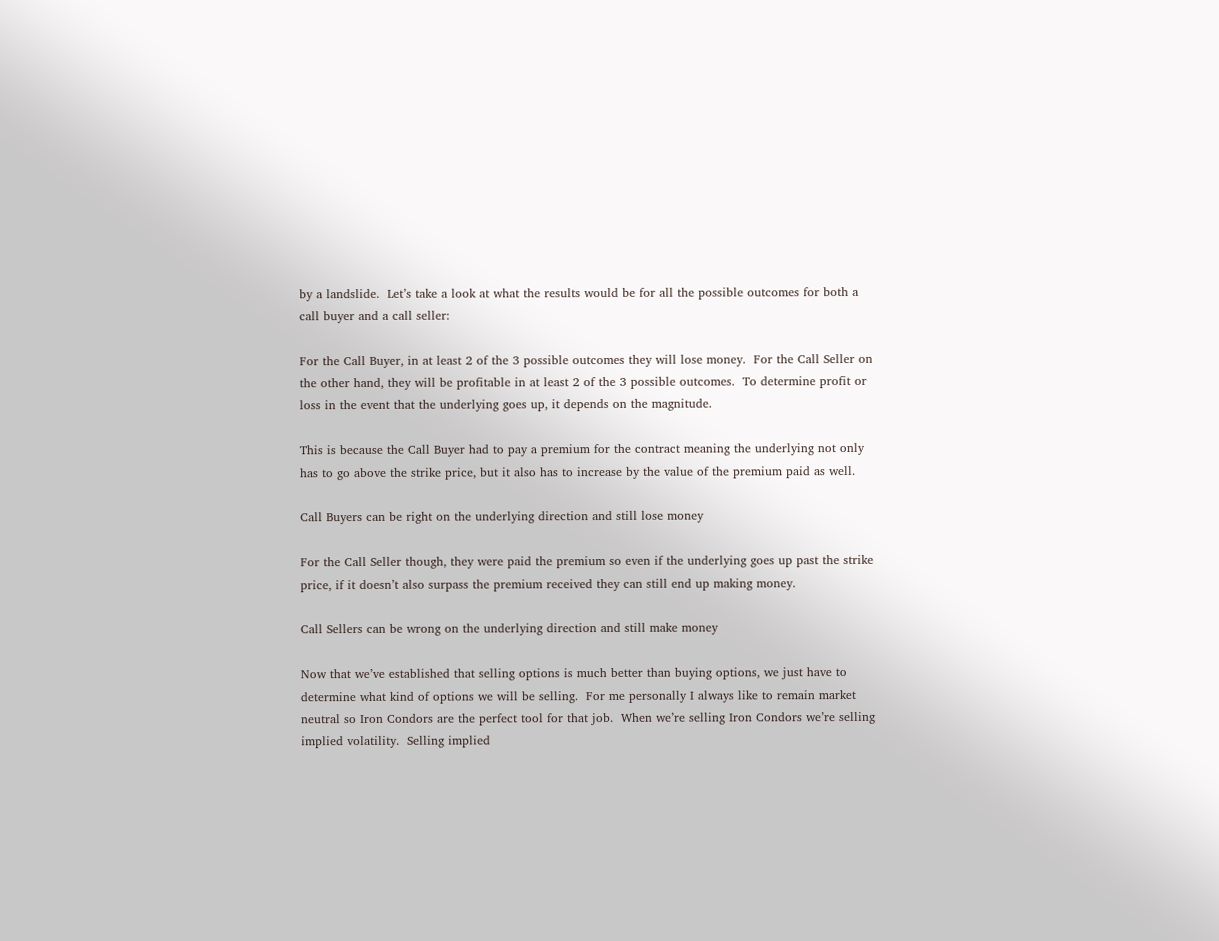by a landslide.  Let’s take a look at what the results would be for all the possible outcomes for both a call buyer and a call seller:

For the Call Buyer, in at least 2 of the 3 possible outcomes they will lose money.  For the Call Seller on the other hand, they will be profitable in at least 2 of the 3 possible outcomes.  To determine profit or loss in the event that the underlying goes up, it depends on the magnitude.

This is because the Call Buyer had to pay a premium for the contract meaning the underlying not only has to go above the strike price, but it also has to increase by the value of the premium paid as well.

Call Buyers can be right on the underlying direction and still lose money

For the Call Seller though, they were paid the premium so even if the underlying goes up past the strike price, if it doesn’t also surpass the premium received they can still end up making money.

Call Sellers can be wrong on the underlying direction and still make money

Now that we’ve established that selling options is much better than buying options, we just have to determine what kind of options we will be selling.  For me personally I always like to remain market neutral so Iron Condors are the perfect tool for that job.  When we’re selling Iron Condors we’re selling implied volatility.  Selling implied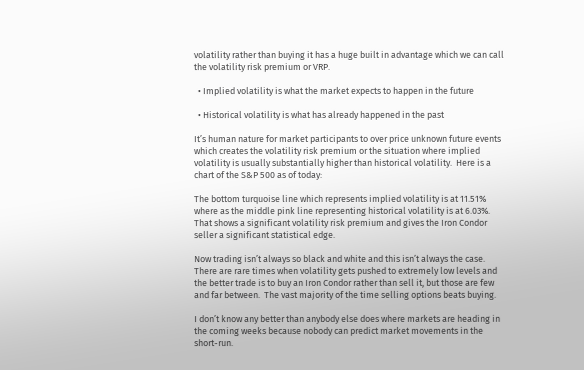volatility rather than buying it has a huge built in advantage which we can call the volatility risk premium or VRP.

  • Implied volatility is what the market expects to happen in the future

  • Historical volatility is what has already happened in the past

It’s human nature for market participants to over price unknown future events which creates the volatility risk premium or the situation where implied volatility is usually substantially higher than historical volatility.  Here is a chart of the S&P 500 as of today:

The bottom turquoise line which represents implied volatility is at 11.51% where as the middle pink line representing historical volatility is at 6.03%.  That shows a significant volatility risk premium and gives the Iron Condor seller a significant statistical edge.

Now trading isn’t always so black and white and this isn’t always the case.  There are rare times when volatility gets pushed to extremely low levels and the better trade is to buy an Iron Condor rather than sell it, but those are few and far between.  The vast majority of the time selling options beats buying.

I don’t know any better than anybody else does where markets are heading in the coming weeks because nobody can predict market movements in the short-run.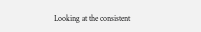Looking at the consistent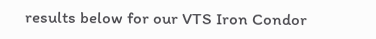results below for our VTS Iron Condor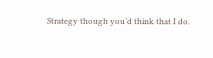Strategy though you’d think that I do.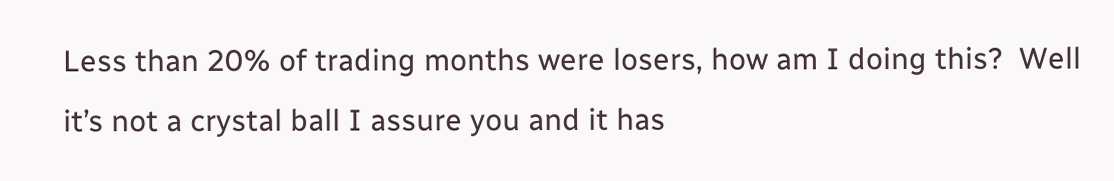Less than 20% of trading months were losers, how am I doing this?  Well it’s not a crystal ball I assure you and it has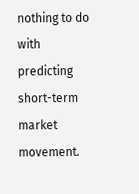nothing to do with predicting short-term market movement.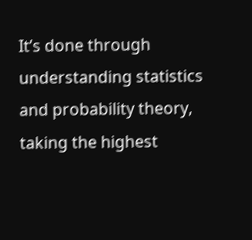It’s done through understanding statistics and probability theory, taking the highest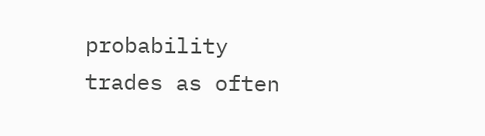probability trades as often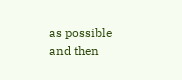as possible and then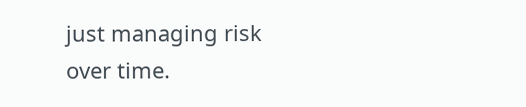just managing risk over time.